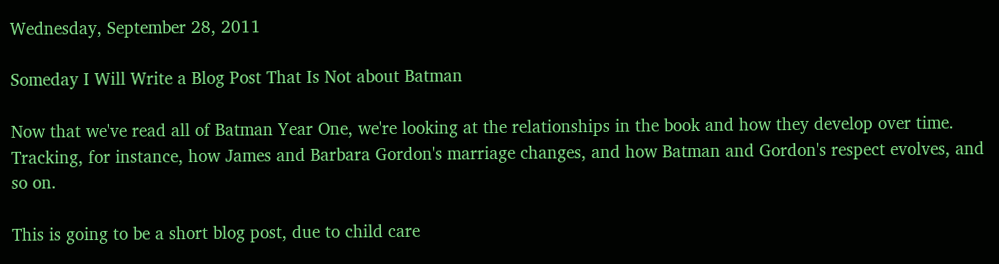Wednesday, September 28, 2011

Someday I Will Write a Blog Post That Is Not about Batman

Now that we've read all of Batman Year One, we're looking at the relationships in the book and how they develop over time. Tracking, for instance, how James and Barbara Gordon's marriage changes, and how Batman and Gordon's respect evolves, and so on.

This is going to be a short blog post, due to child care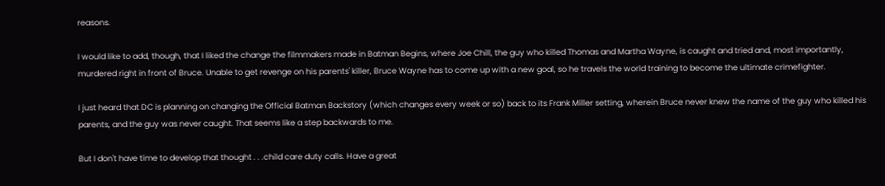reasons.

I would like to add, though, that I liked the change the filmmakers made in Batman Begins, where Joe Chill, the guy who killed Thomas and Martha Wayne, is caught and tried and, most importantly, murdered right in front of Bruce. Unable to get revenge on his parents' killer, Bruce Wayne has to come up with a new goal, so he travels the world training to become the ultimate crimefighter.

I just heard that DC is planning on changing the Official Batman Backstory (which changes every week or so) back to its Frank Miller setting, wherein Bruce never knew the name of the guy who killed his parents, and the guy was never caught. That seems like a step backwards to me.

But I don't have time to develop that thought . . .child care duty calls. Have a great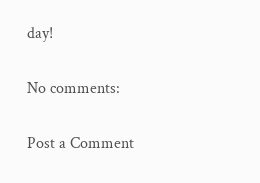day!

No comments:

Post a Comment